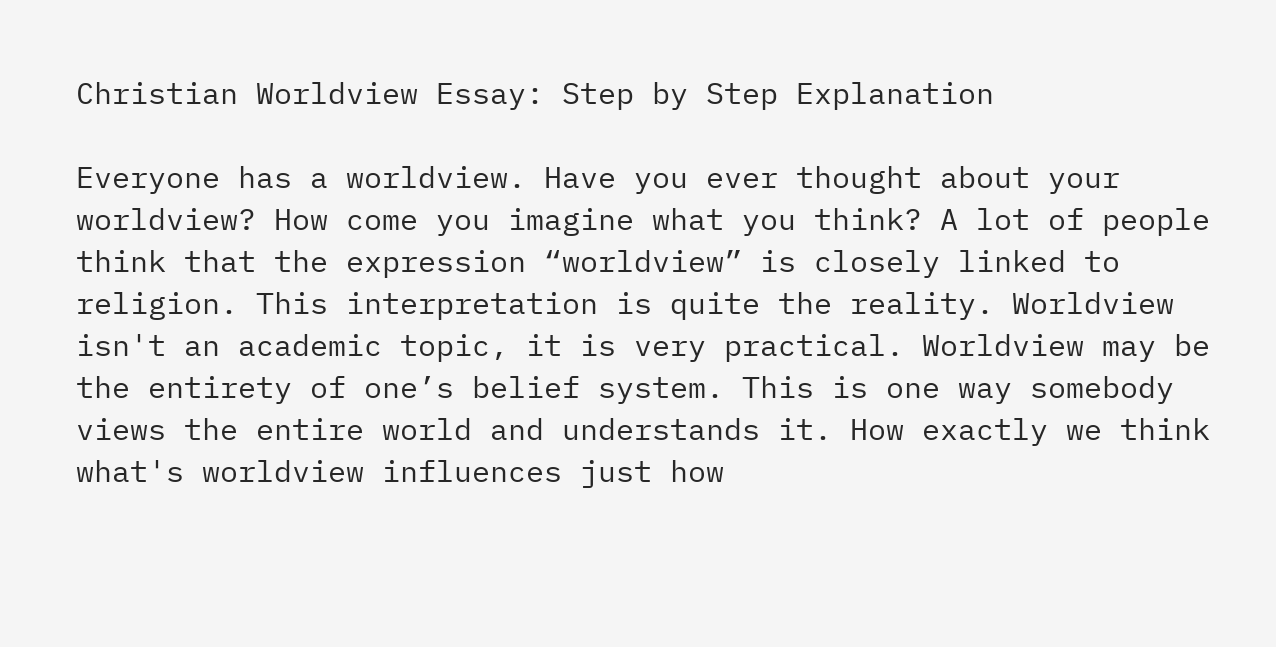Christian Worldview Essay: Step by Step Explanation

Everyone has a worldview. Have you ever thought about your worldview? How come you imagine what you think? A lot of people think that the expression “worldview” is closely linked to religion. This interpretation is quite the reality. Worldview isn't an academic topic, it is very practical. Worldview may be the entirety of one’s belief system. This is one way somebody views the entire world and understands it. How exactly we think what's worldview influences just how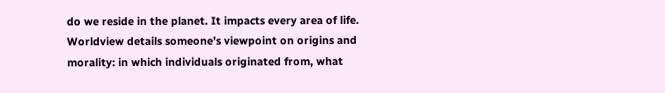do we reside in the planet. It impacts every area of life. Worldview details someone’s viewpoint on origins and morality: in which individuals originated from, what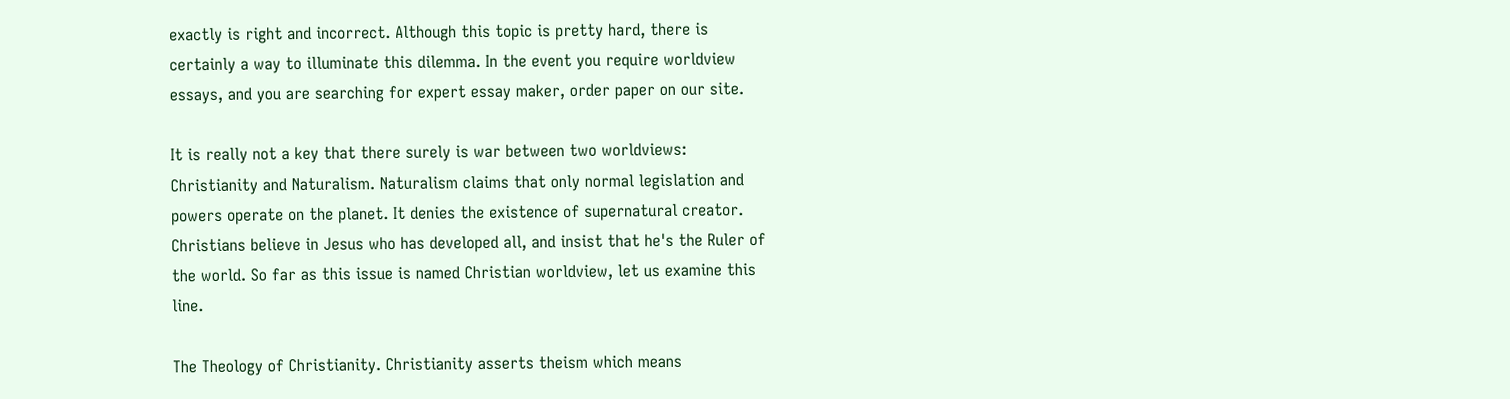exactly is right and incorrect. Although this topic is pretty hard, there is certainly a way to illuminate this dilemma. In the event you require worldview essays, and you are searching for expert essay maker, order paper on our site.

It is really not a key that there surely is war between two worldviews: Christianity and Naturalism. Naturalism claims that only normal legislation and powers operate on the planet. It denies the existence of supernatural creator. Christians believe in Jesus who has developed all, and insist that he's the Ruler of the world. So far as this issue is named Christian worldview, let us examine this line.

The Theology of Christianity. Christianity asserts theism which means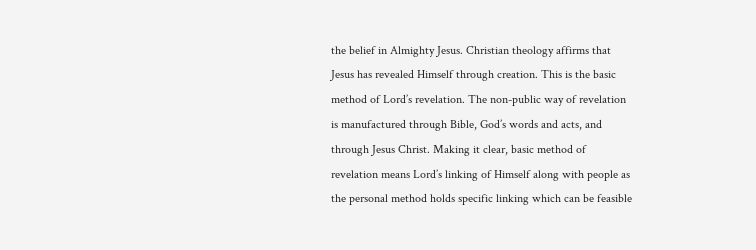the belief in Almighty Jesus. Christian theology affirms that Jesus has revealed Himself through creation. This is the basic method of Lord’s revelation. The non-public way of revelation is manufactured through Bible, God’s words and acts, and through Jesus Christ. Making it clear, basic method of revelation means Lord’s linking of Himself along with people as the personal method holds specific linking which can be feasible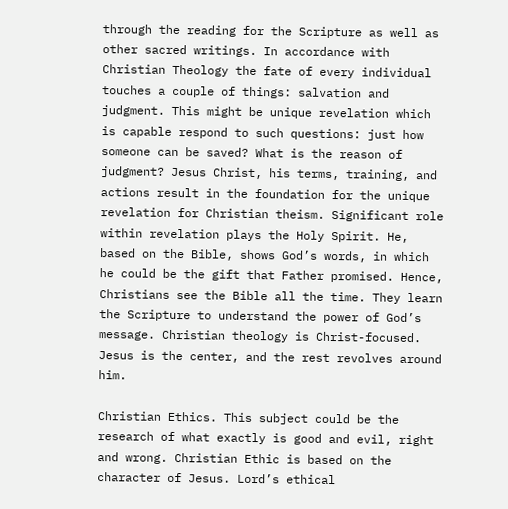through the reading for the Scripture as well as other sacred writings. In accordance with Christian Theology the fate of every individual touches a couple of things: salvation and judgment. This might be unique revelation which is capable respond to such questions: just how someone can be saved? What is the reason of judgment? Jesus Christ, his terms, training, and actions result in the foundation for the unique revelation for Christian theism. Significant role within revelation plays the Holy Spirit. He, based on the Bible, shows God’s words, in which he could be the gift that Father promised. Hence, Christians see the Bible all the time. They learn the Scripture to understand the power of God’s message. Christian theology is Christ-focused. Jesus is the center, and the rest revolves around him.

Christian Ethics. This subject could be the research of what exactly is good and evil, right and wrong. Christian Ethic is based on the character of Jesus. Lord’s ethical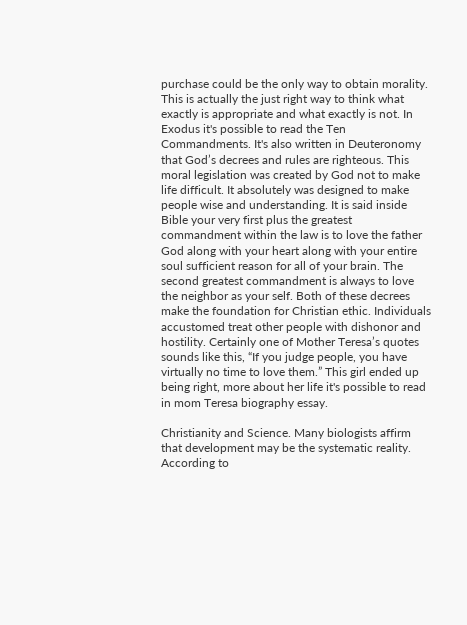purchase could be the only way to obtain morality. This is actually the just right way to think what exactly is appropriate and what exactly is not. In Exodus it's possible to read the Ten Commandments. It's also written in Deuteronomy that God’s decrees and rules are righteous. This moral legislation was created by God not to make life difficult. It absolutely was designed to make people wise and understanding. It is said inside Bible your very first plus the greatest commandment within the law is to love the father God along with your heart along with your entire soul sufficient reason for all of your brain. The second greatest commandment is always to love the neighbor as your self. Both of these decrees make the foundation for Christian ethic. Individuals accustomed treat other people with dishonor and hostility. Certainly one of Mother Teresa’s quotes sounds like this, “If you judge people, you have virtually no time to love them.” This girl ended up being right, more about her life it's possible to read in mom Teresa biography essay.

Christianity and Science. Many biologists affirm that development may be the systematic reality. According to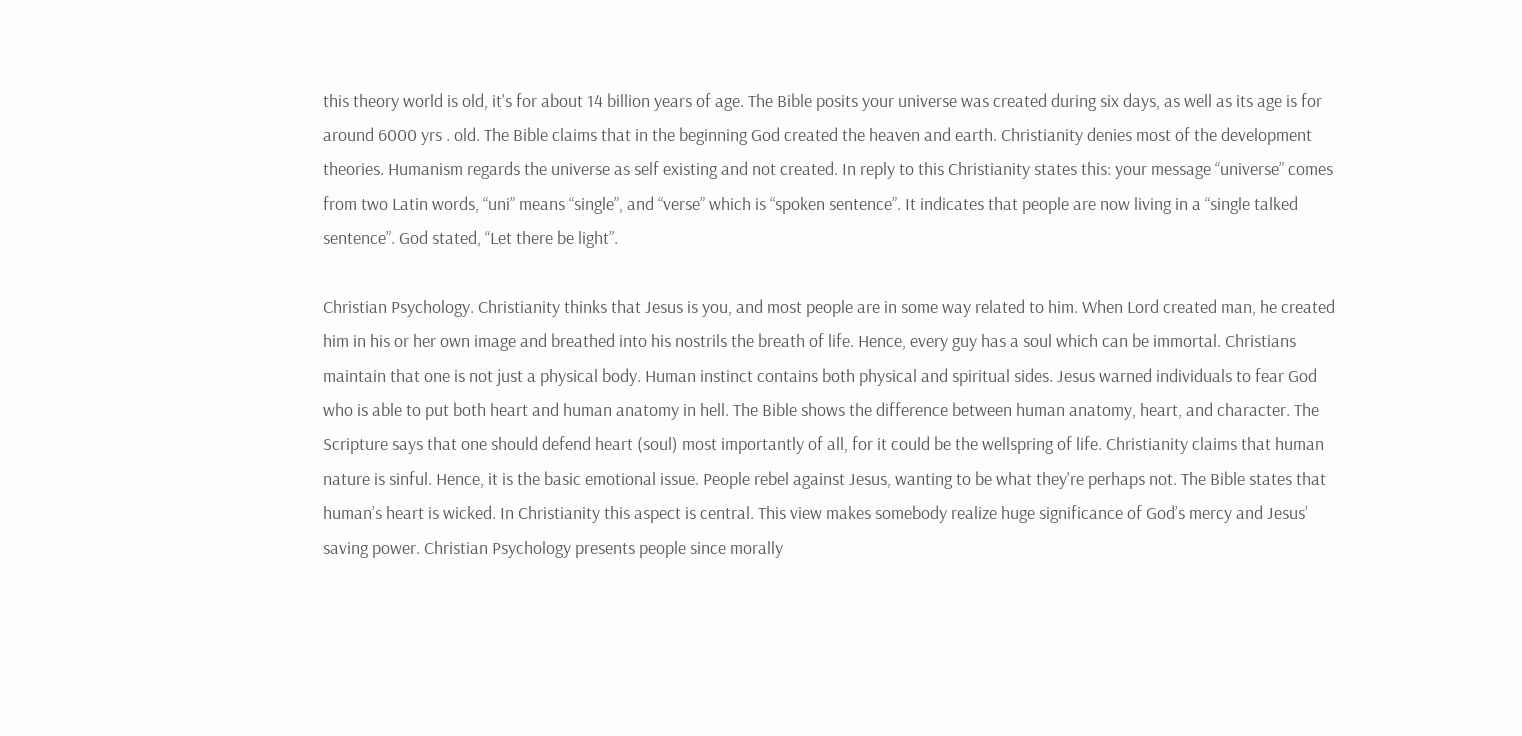this theory world is old, it's for about 14 billion years of age. The Bible posits your universe was created during six days, as well as its age is for around 6000 yrs . old. The Bible claims that in the beginning God created the heaven and earth. Christianity denies most of the development theories. Humanism regards the universe as self existing and not created. In reply to this Christianity states this: your message “universe” comes from two Latin words, “uni” means “single”, and “verse” which is “spoken sentence”. It indicates that people are now living in a “single talked sentence”. God stated, “Let there be light”.

Christian Psychology. Christianity thinks that Jesus is you, and most people are in some way related to him. When Lord created man, he created him in his or her own image and breathed into his nostrils the breath of life. Hence, every guy has a soul which can be immortal. Christians maintain that one is not just a physical body. Human instinct contains both physical and spiritual sides. Jesus warned individuals to fear God who is able to put both heart and human anatomy in hell. The Bible shows the difference between human anatomy, heart, and character. The Scripture says that one should defend heart (soul) most importantly of all, for it could be the wellspring of life. Christianity claims that human nature is sinful. Hence, it is the basic emotional issue. People rebel against Jesus, wanting to be what they're perhaps not. The Bible states that human’s heart is wicked. In Christianity this aspect is central. This view makes somebody realize huge significance of God’s mercy and Jesus’ saving power. Christian Psychology presents people since morally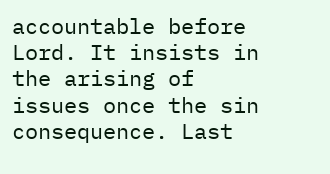accountable before Lord. It insists in the arising of issues once the sin consequence. Last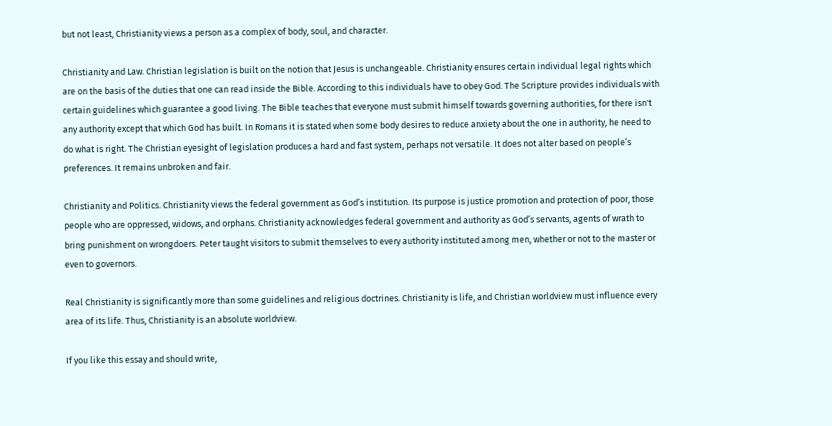but not least, Christianity views a person as a complex of body, soul, and character.

Christianity and Law. Christian legislation is built on the notion that Jesus is unchangeable. Christianity ensures certain individual legal rights which are on the basis of the duties that one can read inside the Bible. According to this individuals have to obey God. The Scripture provides individuals with certain guidelines which guarantee a good living. The Bible teaches that everyone must submit himself towards governing authorities, for there isn't any authority except that which God has built. In Romans it is stated when some body desires to reduce anxiety about the one in authority, he need to do what is right. The Christian eyesight of legislation produces a hard and fast system, perhaps not versatile. It does not alter based on people’s preferences. It remains unbroken and fair.

Christianity and Politics. Christianity views the federal government as God’s institution. Its purpose is justice promotion and protection of poor, those people who are oppressed, widows, and orphans. Christianity acknowledges federal government and authority as God’s servants, agents of wrath to bring punishment on wrongdoers. Peter taught visitors to submit themselves to every authority instituted among men, whether or not to the master or even to governors.

Real Christianity is significantly more than some guidelines and religious doctrines. Christianity is life, and Christian worldview must influence every area of its life. Thus, Christianity is an absolute worldview.

If you like this essay and should write,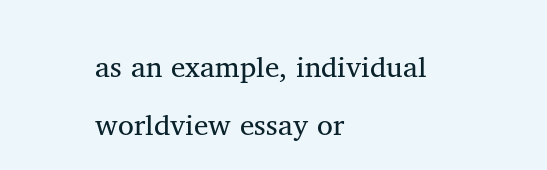as an example, individual worldview essay or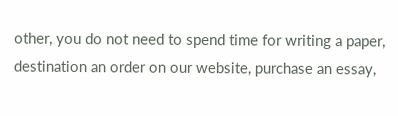other, you do not need to spend time for writing a paper, destination an order on our website, purchase an essay,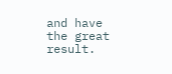and have the great result.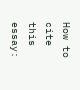How to cite this essay: